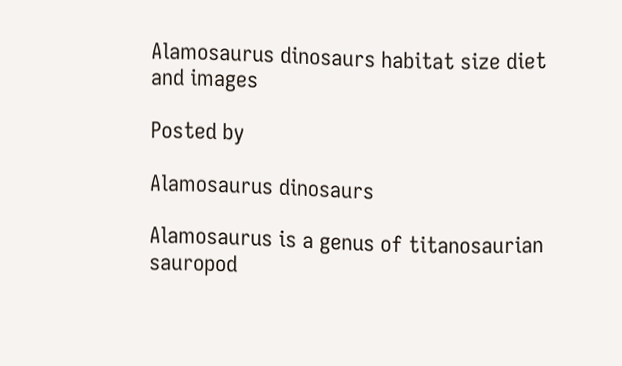Alamosaurus dinosaurs habitat size diet and images

Posted by

Alamosaurus dinosaurs

Alamosaurus is a genus of titanosaurian sauropod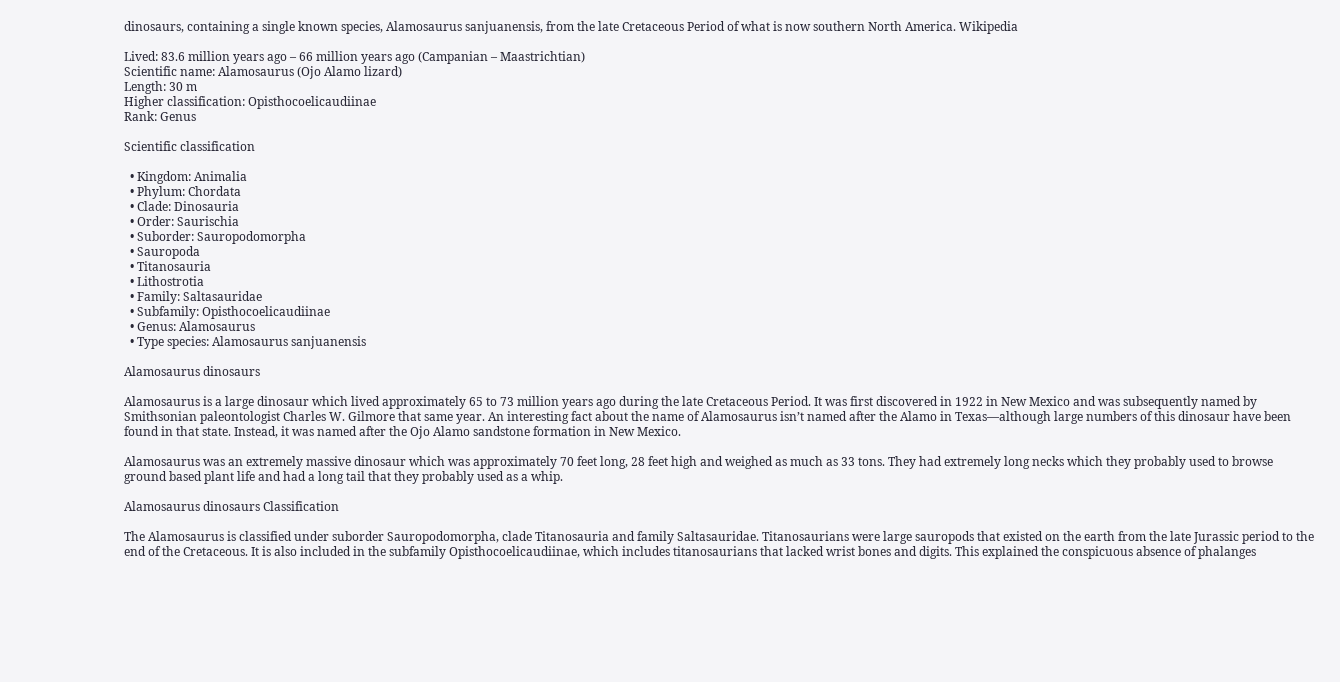dinosaurs, containing a single known species, Alamosaurus sanjuanensis, from the late Cretaceous Period of what is now southern North America. Wikipedia

Lived: 83.6 million years ago – 66 million years ago (Campanian – Maastrichtian)
Scientific name: Alamosaurus (Ojo Alamo lizard)
Length: 30 m
Higher classification: Opisthocoelicaudiinae
Rank: Genus

Scientific classification

  • Kingdom: Animalia
  • Phylum: Chordata
  • Clade: Dinosauria
  • Order: Saurischia
  • Suborder: Sauropodomorpha
  • Sauropoda
  • Titanosauria
  • Lithostrotia
  • Family: Saltasauridae
  • Subfamily: Opisthocoelicaudiinae
  • Genus: Alamosaurus
  • Type species: Alamosaurus sanjuanensis

Alamosaurus dinosaurs

Alamosaurus is a large dinosaur which lived approximately 65 to 73 million years ago during the late Cretaceous Period. It was first discovered in 1922 in New Mexico and was subsequently named by Smithsonian paleontologist Charles W. Gilmore that same year. An interesting fact about the name of Alamosaurus isn’t named after the Alamo in Texas—although large numbers of this dinosaur have been found in that state. Instead, it was named after the Ojo Alamo sandstone formation in New Mexico.

Alamosaurus was an extremely massive dinosaur which was approximately 70 feet long, 28 feet high and weighed as much as 33 tons. They had extremely long necks which they probably used to browse ground based plant life and had a long tail that they probably used as a whip.

Alamosaurus dinosaurs Classification

The Alamosaurus is classified under suborder Sauropodomorpha, clade Titanosauria and family Saltasauridae. Titanosaurians were large sauropods that existed on the earth from the late Jurassic period to the end of the Cretaceous. It is also included in the subfamily Opisthocoelicaudiinae, which includes titanosaurians that lacked wrist bones and digits. This explained the conspicuous absence of phalanges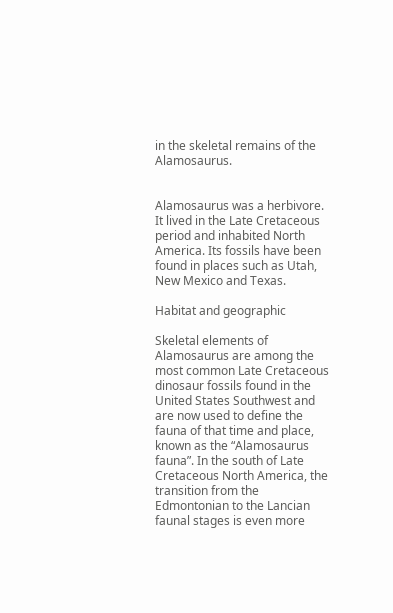in the skeletal remains of the Alamosaurus.


Alamosaurus was a herbivore. It lived in the Late Cretaceous period and inhabited North America. Its fossils have been found in places such as Utah, New Mexico and Texas.

Habitat and geographic

Skeletal elements of Alamosaurus are among the most common Late Cretaceous dinosaur fossils found in the United States Southwest and are now used to define the fauna of that time and place, known as the “Alamosaurus fauna”. In the south of Late Cretaceous North America, the transition from the Edmontonian to the Lancian faunal stages is even more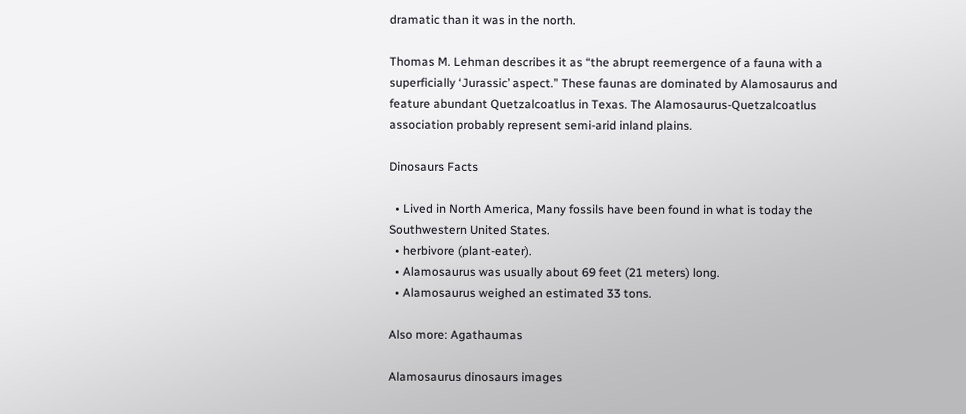dramatic than it was in the north.

Thomas M. Lehman describes it as “the abrupt reemergence of a fauna with a superficially ‘Jurassic’ aspect.” These faunas are dominated by Alamosaurus and feature abundant Quetzalcoatlus in Texas. The Alamosaurus-Quetzalcoatlus association probably represent semi-arid inland plains.

Dinosaurs Facts

  • Lived in North America, Many fossils have been found in what is today the Southwestern United States.
  • herbivore (plant-eater).
  • Alamosaurus was usually about 69 feet (21 meters) long.
  • Alamosaurus weighed an estimated 33 tons.

Also more: Agathaumas

Alamosaurus dinosaurs images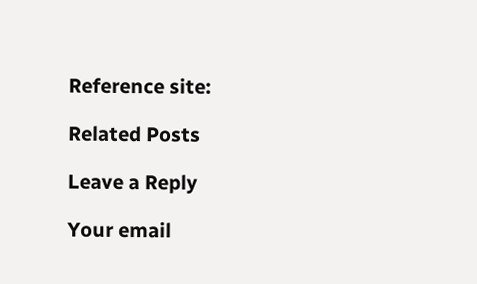Reference site:

Related Posts

Leave a Reply

Your email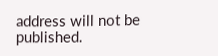address will not be published.